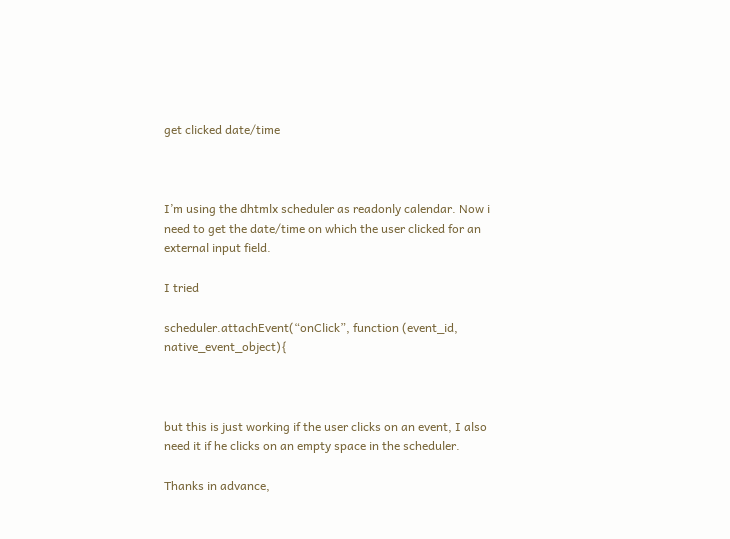get clicked date/time



I’m using the dhtmlx scheduler as readonly calendar. Now i need to get the date/time on which the user clicked for an external input field.

I tried

scheduler.attachEvent(“onClick”, function (event_id, native_event_object){



but this is just working if the user clicks on an event, I also need it if he clicks on an empty space in the scheduler.

Thanks in advance,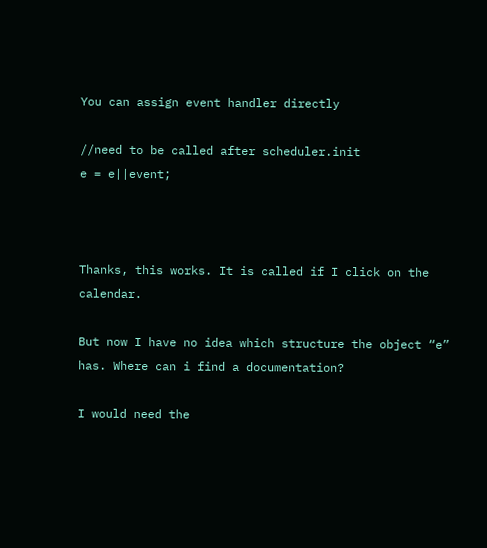You can assign event handler directly

//need to be called after scheduler.init
e = e||event;



Thanks, this works. It is called if I click on the calendar.

But now I have no idea which structure the object “e” has. Where can i find a documentation?

I would need the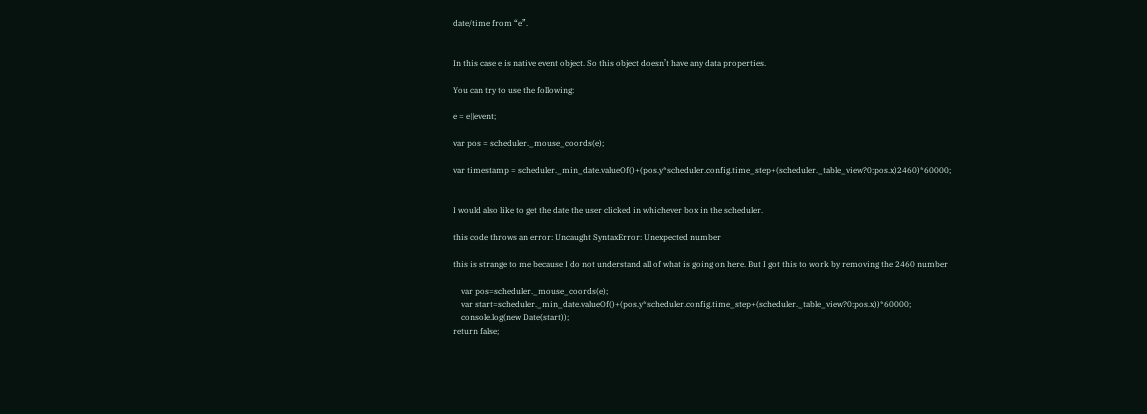date/time from “e”.


In this case e is native event object. So this object doesn’t have any data properties.

You can try to use the following:

e = e||event;

var pos = scheduler._mouse_coords(e);

var timestamp = scheduler._min_date.valueOf()+(pos.y*scheduler.config.time_step+(scheduler._table_view?0:pos.x)2460)*60000;


I would also like to get the date the user clicked in whichever box in the scheduler.

this code throws an error: Uncaught SyntaxError: Unexpected number

this is strange to me because I do not understand all of what is going on here. But I got this to work by removing the 2460 number

    var pos=scheduler._mouse_coords(e);
    var start=scheduler._min_date.valueOf()+(pos.y*scheduler.config.time_step+(scheduler._table_view?0:pos.x))*60000;
    console.log(new Date(start));
return false;